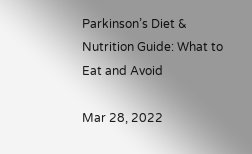Parkinson’s Diet & Nutrition Guide: What to Eat and Avoid

Mar 28, 2022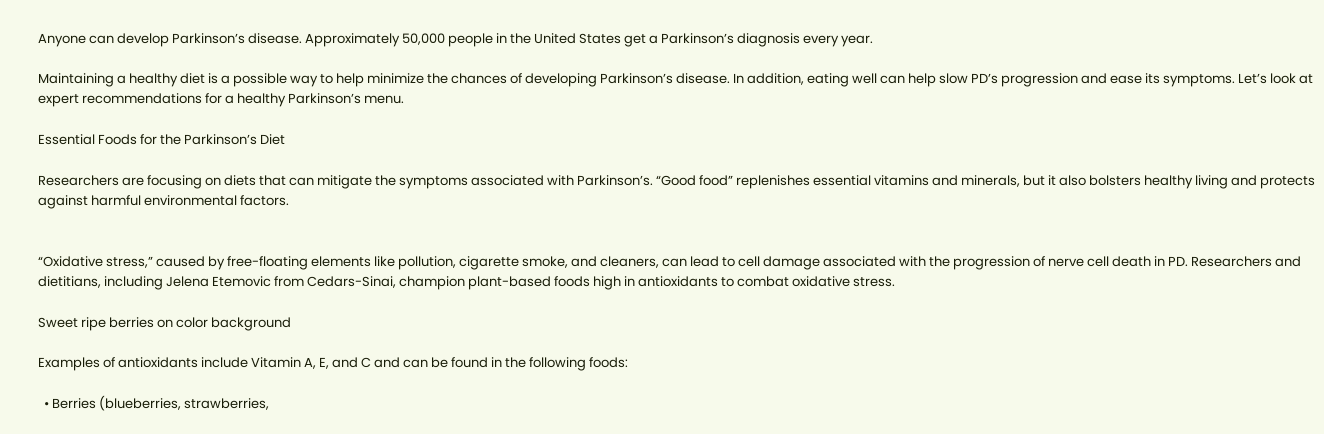Anyone can develop Parkinson’s disease. Approximately 50,000 people in the United States get a Parkinson’s diagnosis every year.

Maintaining a healthy diet is a possible way to help minimize the chances of developing Parkinson’s disease. In addition, eating well can help slow PD’s progression and ease its symptoms. Let’s look at expert recommendations for a healthy Parkinson’s menu.

Essential Foods for the Parkinson’s Diet

Researchers are focusing on diets that can mitigate the symptoms associated with Parkinson’s. “Good food” replenishes essential vitamins and minerals, but it also bolsters healthy living and protects against harmful environmental factors.


“Oxidative stress,” caused by free-floating elements like pollution, cigarette smoke, and cleaners, can lead to cell damage associated with the progression of nerve cell death in PD. Researchers and dietitians, including Jelena Etemovic from Cedars-Sinai, champion plant-based foods high in antioxidants to combat oxidative stress.

Sweet ripe berries on color background

Examples of antioxidants include Vitamin A, E, and C and can be found in the following foods:

  • Berries (blueberries, strawberries,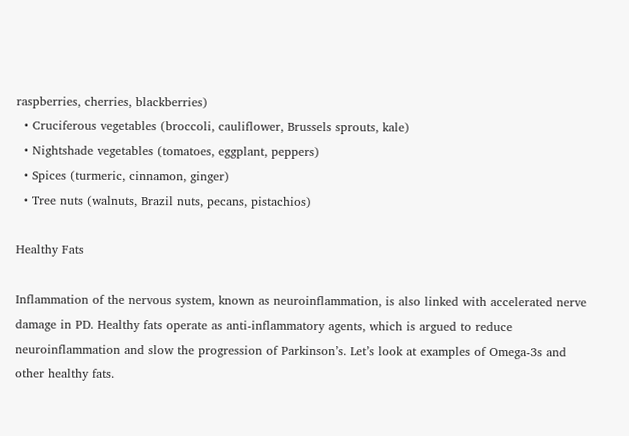raspberries, cherries, blackberries)
  • Cruciferous vegetables (broccoli, cauliflower, Brussels sprouts, kale)
  • Nightshade vegetables (tomatoes, eggplant, peppers)
  • Spices (turmeric, cinnamon, ginger)
  • Tree nuts (walnuts, Brazil nuts, pecans, pistachios)

Healthy Fats

Inflammation of the nervous system, known as neuroinflammation, is also linked with accelerated nerve damage in PD. Healthy fats operate as anti-inflammatory agents, which is argued to reduce neuroinflammation and slow the progression of Parkinson’s. Let’s look at examples of Omega-3s and other healthy fats.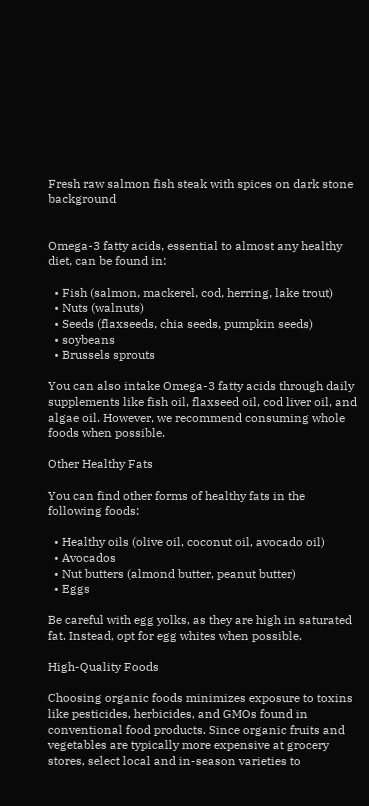Fresh raw salmon fish steak with spices on dark stone background


Omega-3 fatty acids, essential to almost any healthy diet, can be found in:

  • Fish (salmon, mackerel, cod, herring, lake trout)
  • Nuts (walnuts)
  • Seeds (flaxseeds, chia seeds, pumpkin seeds)
  • soybeans
  • Brussels sprouts

You can also intake Omega-3 fatty acids through daily supplements like fish oil, flaxseed oil, cod liver oil, and algae oil. However, we recommend consuming whole foods when possible.

Other Healthy Fats

You can find other forms of healthy fats in the following foods:

  • Healthy oils (olive oil, coconut oil, avocado oil)
  • Avocados
  • Nut butters (almond butter, peanut butter)
  • Eggs

Be careful with egg yolks, as they are high in saturated fat. Instead, opt for egg whites when possible.

High-Quality Foods

Choosing organic foods minimizes exposure to toxins like pesticides, herbicides, and GMOs found in conventional food products. Since organic fruits and vegetables are typically more expensive at grocery stores, select local and in-season varieties to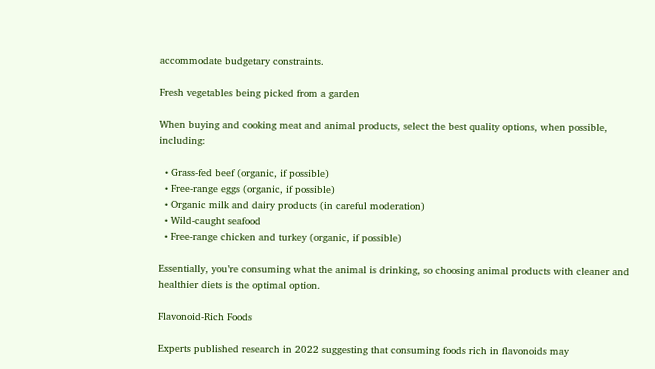accommodate budgetary constraints.

Fresh vegetables being picked from a garden

When buying and cooking meat and animal products, select the best quality options, when possible, including:

  • Grass-fed beef (organic, if possible)
  • Free-range eggs (organic, if possible)
  • Organic milk and dairy products (in careful moderation)
  • Wild-caught seafood
  • Free-range chicken and turkey (organic, if possible)

Essentially, you’re consuming what the animal is drinking, so choosing animal products with cleaner and healthier diets is the optimal option.

Flavonoid-Rich Foods

Experts published research in 2022 suggesting that consuming foods rich in flavonoids may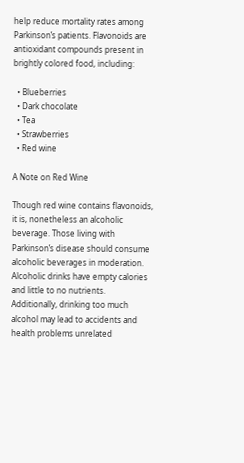help reduce mortality rates among Parkinson’s patients. Flavonoids are antioxidant compounds present in brightly colored food, including:

  • Blueberries
  • Dark chocolate
  • Tea
  • Strawberries
  • Red wine

A Note on Red Wine

Though red wine contains flavonoids, it is, nonetheless an alcoholic beverage. Those living with Parkinson’s disease should consume alcoholic beverages in moderation. Alcoholic drinks have empty calories and little to no nutrients. Additionally, drinking too much alcohol may lead to accidents and health problems unrelated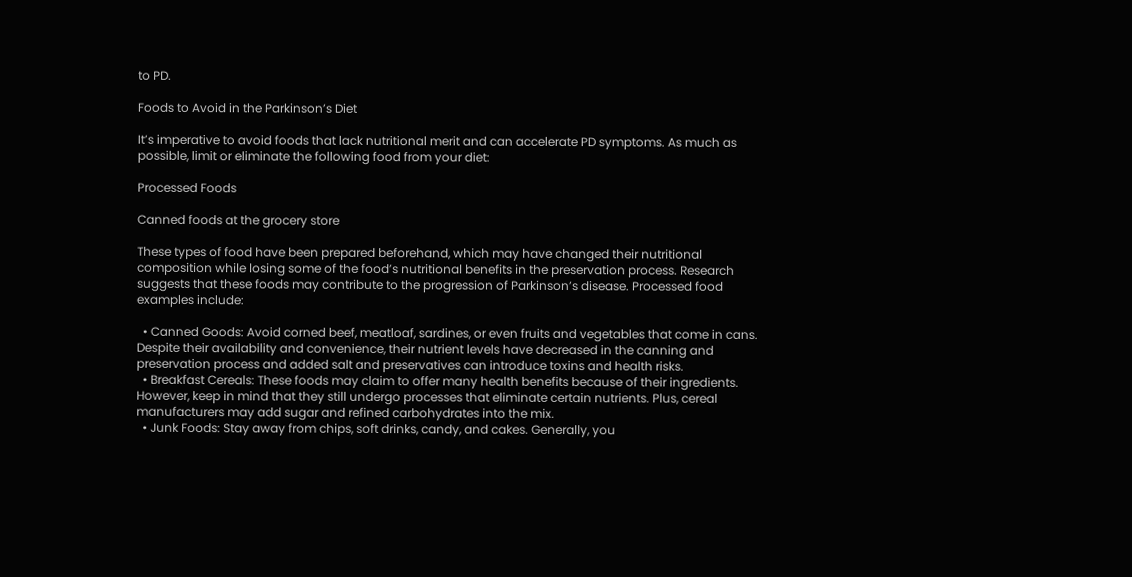to PD.

Foods to Avoid in the Parkinson’s Diet

It’s imperative to avoid foods that lack nutritional merit and can accelerate PD symptoms. As much as possible, limit or eliminate the following food from your diet:

Processed Foods

Canned foods at the grocery store

These types of food have been prepared beforehand, which may have changed their nutritional composition while losing some of the food’s nutritional benefits in the preservation process. Research suggests that these foods may contribute to the progression of Parkinson’s disease. Processed food examples include:

  • Canned Goods: Avoid corned beef, meatloaf, sardines, or even fruits and vegetables that come in cans. Despite their availability and convenience, their nutrient levels have decreased in the canning and preservation process and added salt and preservatives can introduce toxins and health risks.
  • Breakfast Cereals: These foods may claim to offer many health benefits because of their ingredients. However, keep in mind that they still undergo processes that eliminate certain nutrients. Plus, cereal manufacturers may add sugar and refined carbohydrates into the mix.
  • Junk Foods: Stay away from chips, soft drinks, candy, and cakes. Generally, you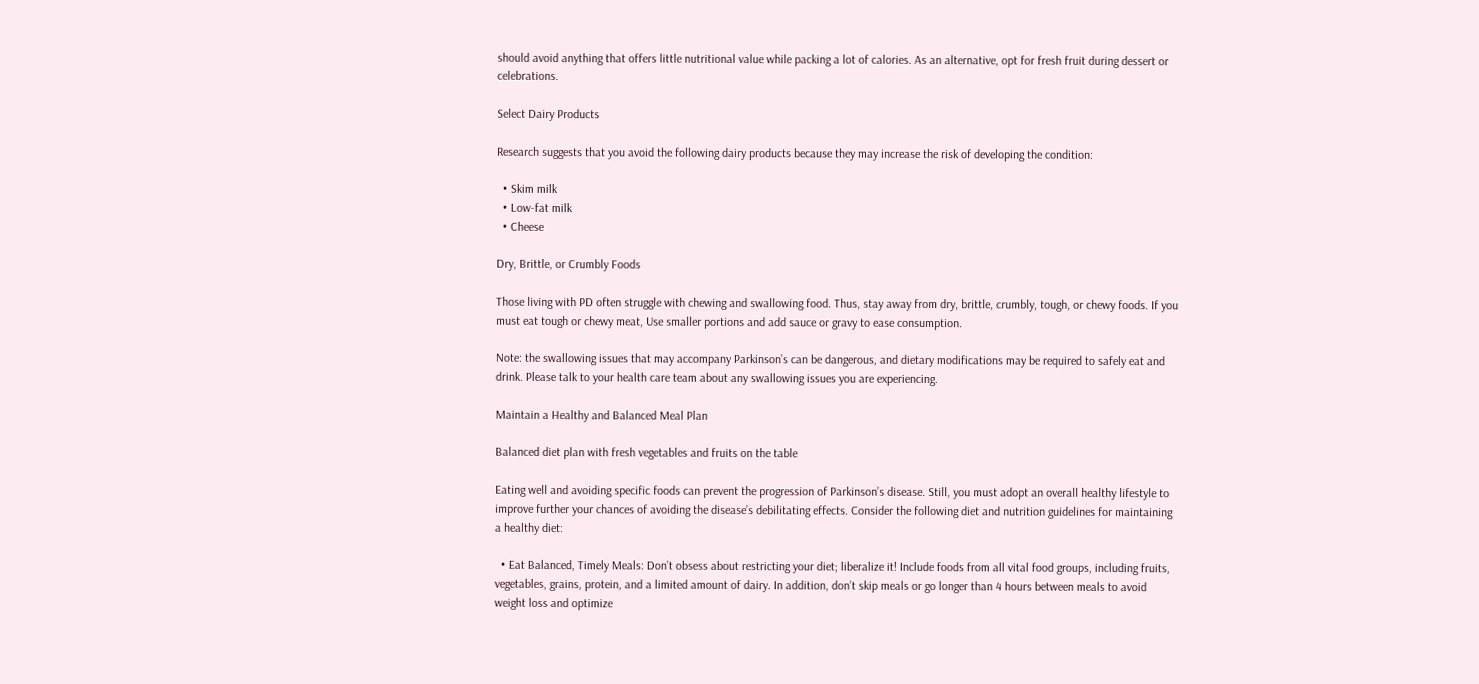should avoid anything that offers little nutritional value while packing a lot of calories. As an alternative, opt for fresh fruit during dessert or celebrations.

Select Dairy Products

Research suggests that you avoid the following dairy products because they may increase the risk of developing the condition:

  • Skim milk
  • Low-fat milk
  • Cheese

Dry, Brittle, or Crumbly Foods

Those living with PD often struggle with chewing and swallowing food. Thus, stay away from dry, brittle, crumbly, tough, or chewy foods. If you must eat tough or chewy meat, Use smaller portions and add sauce or gravy to ease consumption.

Note: the swallowing issues that may accompany Parkinson’s can be dangerous, and dietary modifications may be required to safely eat and drink. Please talk to your health care team about any swallowing issues you are experiencing.

Maintain a Healthy and Balanced Meal Plan

Balanced diet plan with fresh vegetables and fruits on the table

Eating well and avoiding specific foods can prevent the progression of Parkinson’s disease. Still, you must adopt an overall healthy lifestyle to improve further your chances of avoiding the disease’s debilitating effects. Consider the following diet and nutrition guidelines for maintaining a healthy diet:

  • Eat Balanced, Timely Meals: Don’t obsess about restricting your diet; liberalize it! Include foods from all vital food groups, including fruits, vegetables, grains, protein, and a limited amount of dairy. In addition, don’t skip meals or go longer than 4 hours between meals to avoid weight loss and optimize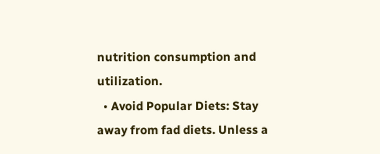nutrition consumption and utilization.
  • Avoid Popular Diets: Stay away from fad diets. Unless a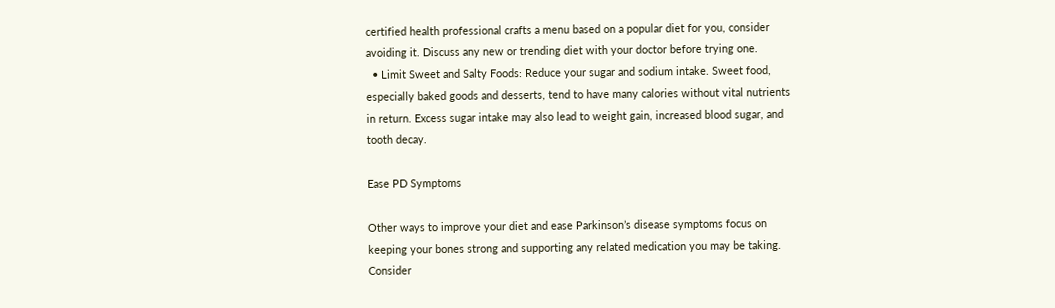certified health professional crafts a menu based on a popular diet for you, consider avoiding it. Discuss any new or trending diet with your doctor before trying one.
  • Limit Sweet and Salty Foods: Reduce your sugar and sodium intake. Sweet food, especially baked goods and desserts, tend to have many calories without vital nutrients in return. Excess sugar intake may also lead to weight gain, increased blood sugar, and tooth decay.

Ease PD Symptoms

Other ways to improve your diet and ease Parkinson’s disease symptoms focus on keeping your bones strong and supporting any related medication you may be taking. Consider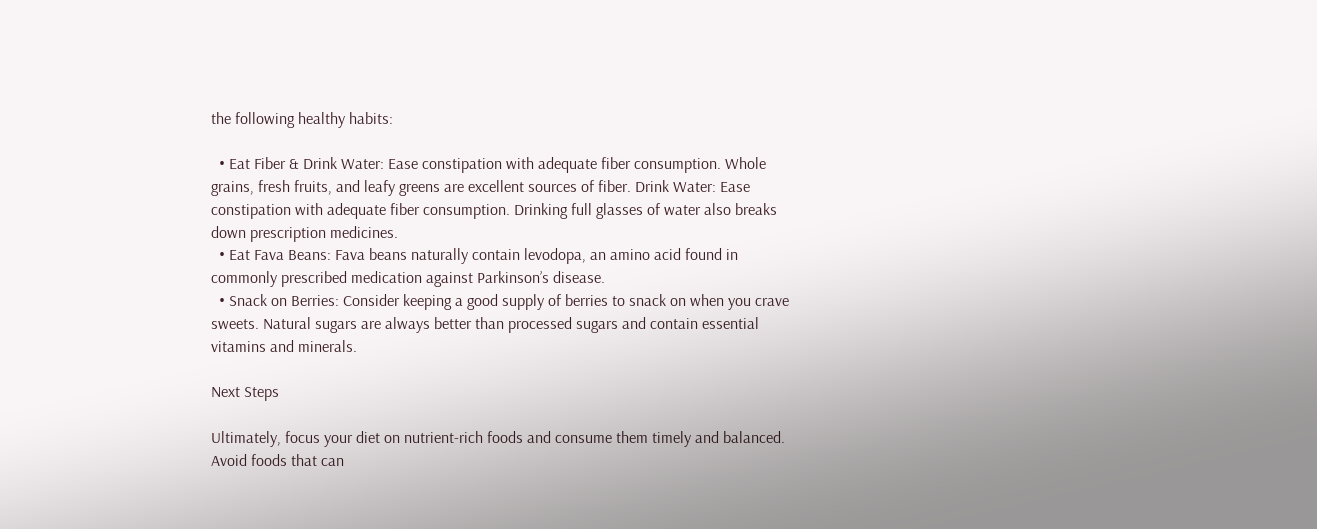the following healthy habits:

  • Eat Fiber & Drink Water: Ease constipation with adequate fiber consumption. Whole grains, fresh fruits, and leafy greens are excellent sources of fiber. Drink Water: Ease constipation with adequate fiber consumption. Drinking full glasses of water also breaks down prescription medicines.
  • Eat Fava Beans: Fava beans naturally contain levodopa, an amino acid found in commonly prescribed medication against Parkinson’s disease.
  • Snack on Berries: Consider keeping a good supply of berries to snack on when you crave sweets. Natural sugars are always better than processed sugars and contain essential vitamins and minerals.

Next Steps

Ultimately, focus your diet on nutrient-rich foods and consume them timely and balanced. Avoid foods that can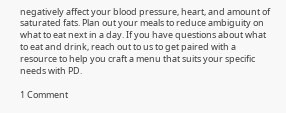negatively affect your blood pressure, heart, and amount of saturated fats. Plan out your meals to reduce ambiguity on what to eat next in a day. If you have questions about what to eat and drink, reach out to us to get paired with a resource to help you craft a menu that suits your specific needs with PD.

1 Comment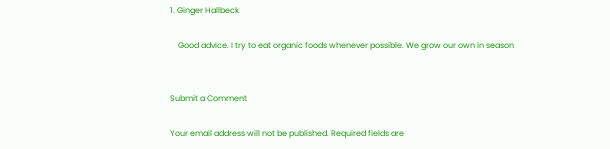1. Ginger Hallbeck

    Good advice. I try to eat organic foods whenever possible. We grow our own in season


Submit a Comment

Your email address will not be published. Required fields are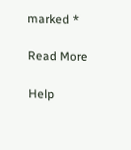marked *

Read More

Help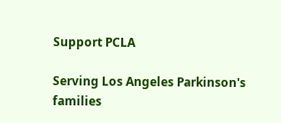Support PCLA

Serving Los Angeles Parkinson's families